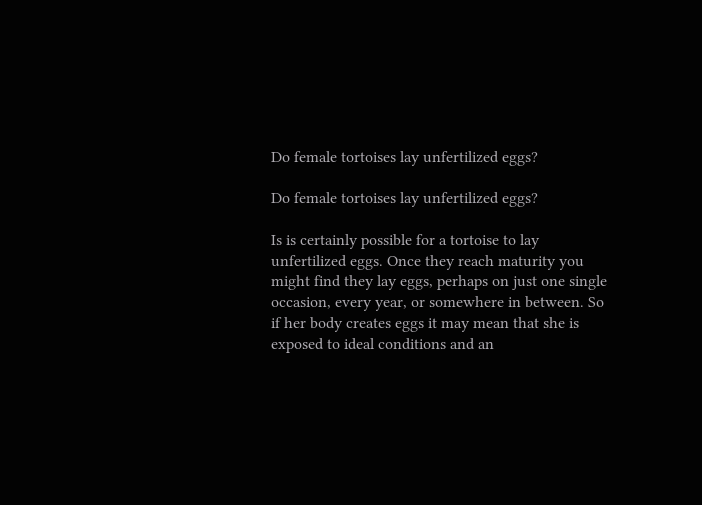Do female tortoises lay unfertilized eggs?

Do female tortoises lay unfertilized eggs?

Is is certainly possible for a tortoise to lay unfertilized eggs. Once they reach maturity you might find they lay eggs, perhaps on just one single occasion, every year, or somewhere in between. So if her body creates eggs it may mean that she is exposed to ideal conditions and an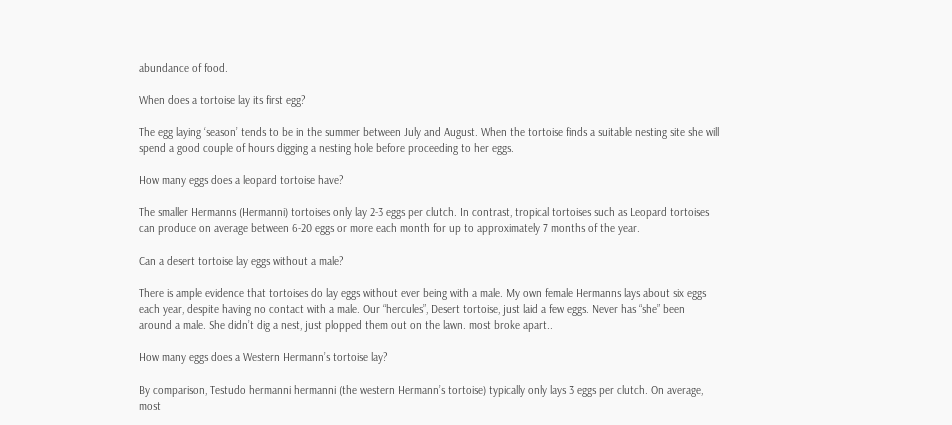abundance of food.

When does a tortoise lay its first egg?

The egg laying ‘season’ tends to be in the summer between July and August. When the tortoise finds a suitable nesting site she will spend a good couple of hours digging a nesting hole before proceeding to her eggs.

How many eggs does a leopard tortoise have?

The smaller Hermanns (Hermanni) tortoises only lay 2-3 eggs per clutch. In contrast, tropical tortoises such as Leopard tortoises can produce on average between 6-20 eggs or more each month for up to approximately 7 months of the year.

Can a desert tortoise lay eggs without a male?

There is ample evidence that tortoises do lay eggs without ever being with a male. My own female Hermanns lays about six eggs each year, despite having no contact with a male. Our “hercules”, Desert tortoise, just laid a few eggs. Never has “she” been around a male. She didn’t dig a nest, just plopped them out on the lawn. most broke apart..

How many eggs does a Western Hermann’s tortoise lay?

By comparison, Testudo hermanni hermanni (the western Hermann’s tortoise) typically only lays 3 eggs per clutch. On average, most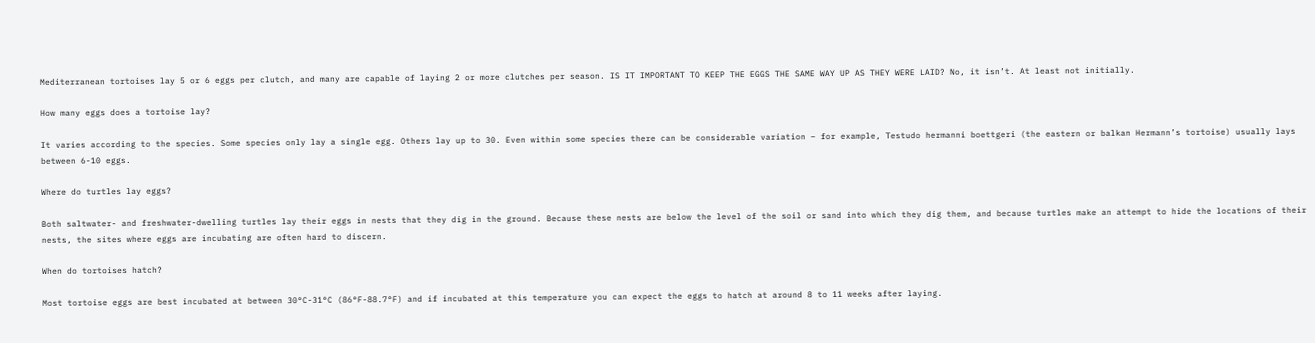Mediterranean tortoises lay 5 or 6 eggs per clutch, and many are capable of laying 2 or more clutches per season. IS IT IMPORTANT TO KEEP THE EGGS THE SAME WAY UP AS THEY WERE LAID? No, it isn’t. At least not initially.

How many eggs does a tortoise lay?

It varies according to the species. Some species only lay a single egg. Others lay up to 30. Even within some species there can be considerable variation – for example, Testudo hermanni boettgeri (the eastern or balkan Hermann’s tortoise) usually lays between 6-10 eggs.

Where do turtles lay eggs?

Both saltwater- and freshwater-dwelling turtles lay their eggs in nests that they dig in the ground. Because these nests are below the level of the soil or sand into which they dig them, and because turtles make an attempt to hide the locations of their nests, the sites where eggs are incubating are often hard to discern.

When do tortoises hatch?

Most tortoise eggs are best incubated at between 30°C-31°C (86°F-88.7°F) and if incubated at this temperature you can expect the eggs to hatch at around 8 to 11 weeks after laying.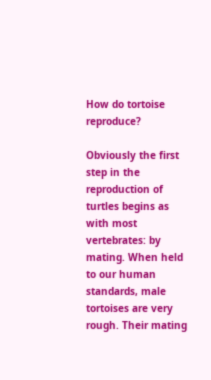How do tortoise reproduce?

Obviously the first step in the reproduction of turtles begins as with most vertebrates: by mating. When held to our human standards, male tortoises are very rough. Their mating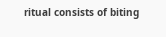ritual consists of biting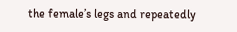the female’s legs and repeatedly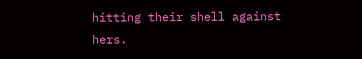hitting their shell against hers.